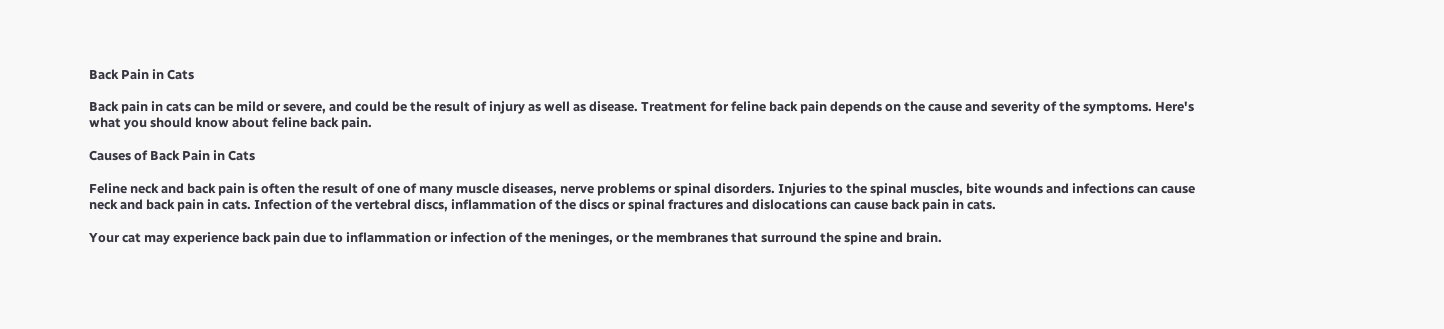Back Pain in Cats

Back pain in cats can be mild or severe, and could be the result of injury as well as disease. Treatment for feline back pain depends on the cause and severity of the symptoms. Here's what you should know about feline back pain.

Causes of Back Pain in Cats

Feline neck and back pain is often the result of one of many muscle diseases, nerve problems or spinal disorders. Injuries to the spinal muscles, bite wounds and infections can cause neck and back pain in cats. Infection of the vertebral discs, inflammation of the discs or spinal fractures and dislocations can cause back pain in cats.

Your cat may experience back pain due to inflammation or infection of the meninges, or the membranes that surround the spine and brain.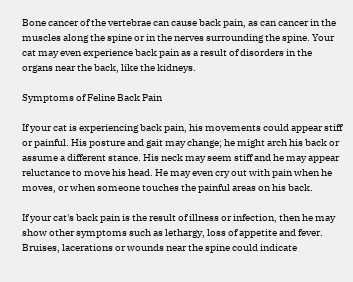Bone cancer of the vertebrae can cause back pain, as can cancer in the muscles along the spine or in the nerves surrounding the spine. Your cat may even experience back pain as a result of disorders in the organs near the back, like the kidneys.

Symptoms of Feline Back Pain

If your cat is experiencing back pain, his movements could appear stiff or painful. His posture and gait may change; he might arch his back or assume a different stance. His neck may seem stiff and he may appear reluctance to move his head. He may even cry out with pain when he moves, or when someone touches the painful areas on his back.

If your cat's back pain is the result of illness or infection, then he may show other symptoms such as lethargy, loss of appetite and fever. Bruises, lacerations or wounds near the spine could indicate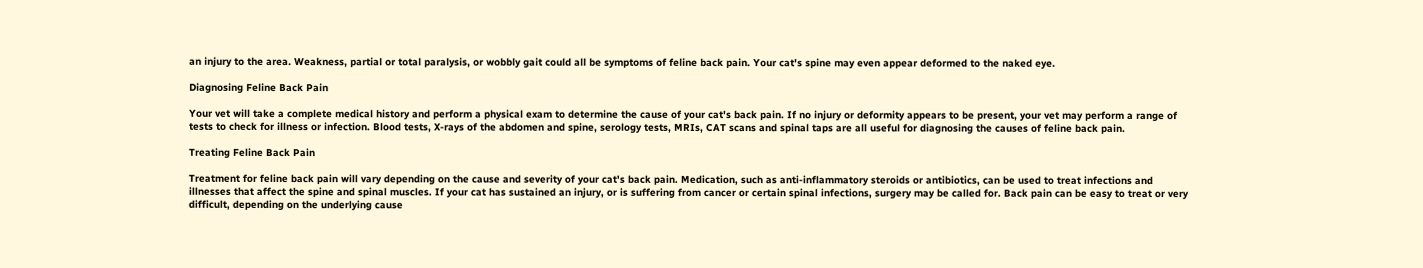an injury to the area. Weakness, partial or total paralysis, or wobbly gait could all be symptoms of feline back pain. Your cat's spine may even appear deformed to the naked eye.

Diagnosing Feline Back Pain

Your vet will take a complete medical history and perform a physical exam to determine the cause of your cat's back pain. If no injury or deformity appears to be present, your vet may perform a range of tests to check for illness or infection. Blood tests, X-rays of the abdomen and spine, serology tests, MRIs, CAT scans and spinal taps are all useful for diagnosing the causes of feline back pain.

Treating Feline Back Pain

Treatment for feline back pain will vary depending on the cause and severity of your cat's back pain. Medication, such as anti-inflammatory steroids or antibiotics, can be used to treat infections and illnesses that affect the spine and spinal muscles. If your cat has sustained an injury, or is suffering from cancer or certain spinal infections, surgery may be called for. Back pain can be easy to treat or very difficult, depending on the underlying cause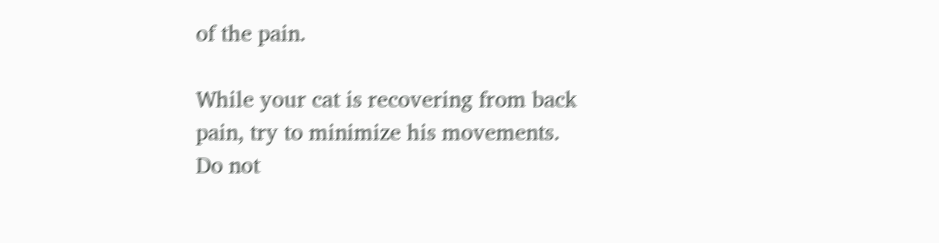of the pain.

While your cat is recovering from back pain, try to minimize his movements. Do not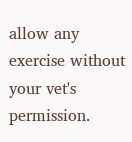allow any exercise without your vet's permission.